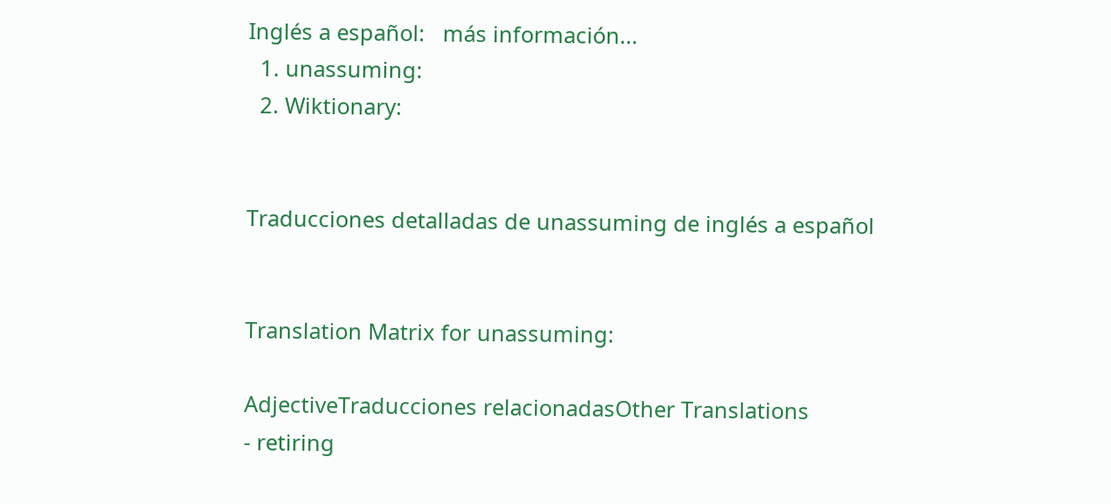Inglés a español:   más información...
  1. unassuming:
  2. Wiktionary:


Traducciones detalladas de unassuming de inglés a español


Translation Matrix for unassuming:

AdjectiveTraducciones relacionadasOther Translations
- retiring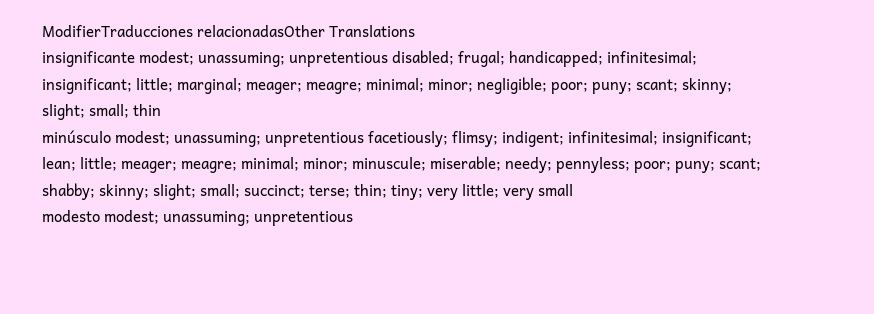ModifierTraducciones relacionadasOther Translations
insignificante modest; unassuming; unpretentious disabled; frugal; handicapped; infinitesimal; insignificant; little; marginal; meager; meagre; minimal; minor; negligible; poor; puny; scant; skinny; slight; small; thin
minúsculo modest; unassuming; unpretentious facetiously; flimsy; indigent; infinitesimal; insignificant; lean; little; meager; meagre; minimal; minor; minuscule; miserable; needy; pennyless; poor; puny; scant; shabby; skinny; slight; small; succinct; terse; thin; tiny; very little; very small
modesto modest; unassuming; unpretentious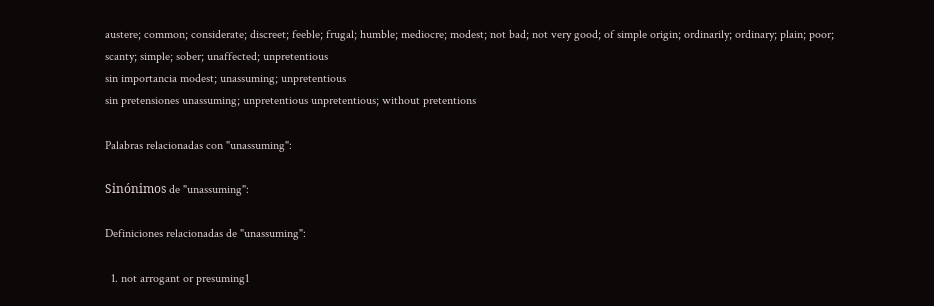austere; common; considerate; discreet; feeble; frugal; humble; mediocre; modest; not bad; not very good; of simple origin; ordinarily; ordinary; plain; poor; scanty; simple; sober; unaffected; unpretentious
sin importancia modest; unassuming; unpretentious
sin pretensiones unassuming; unpretentious unpretentious; without pretentions

Palabras relacionadas con "unassuming":

Sinónimos de "unassuming":

Definiciones relacionadas de "unassuming":

  1. not arrogant or presuming1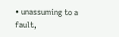• unassuming to a fault,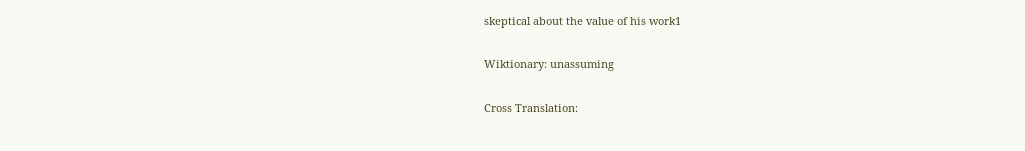skeptical about the value of his work1

Wiktionary: unassuming

Cross Translation: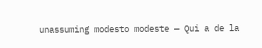unassuming modesto modeste — Qui a de la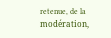retenue, de la modération,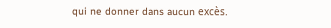qui ne donner dans aucun excès.